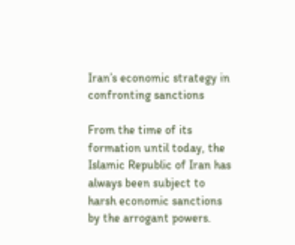Iran’s economic strategy in confronting sanctions

From the time of its formation until today, the Islamic Republic of Iran has always been subject to harsh economic sanctions by the arrogant powers.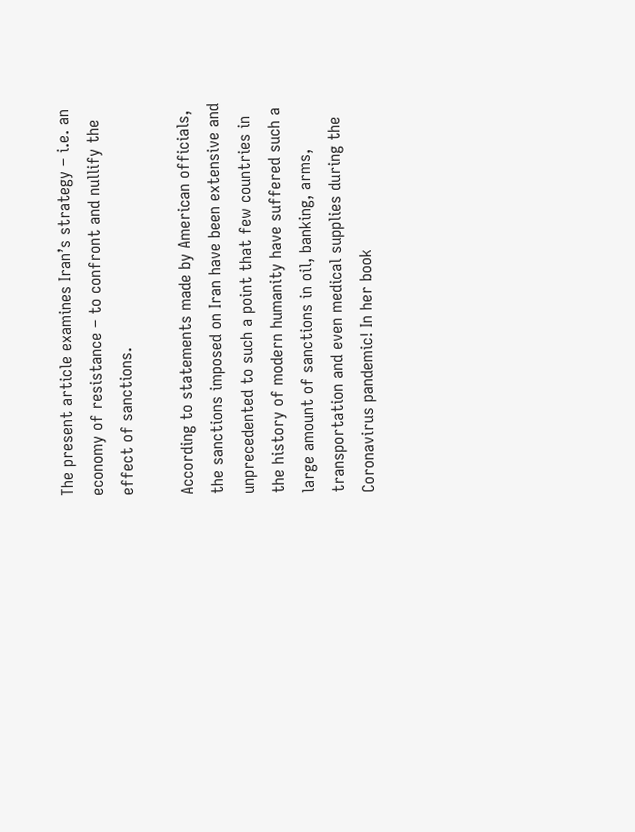The present article examines Iran’s strategy – i.e. an economy of resistance – to confront and nullify the effect of sanctions.

According to statements made by American officials, the sanctions imposed on Iran have been extensive and unprecedented to such a point that few countries in the history of modern humanity have suffered such a large amount of sanctions in oil, banking, arms, transportation and even medical supplies during the Coronavirus pandemic! In her book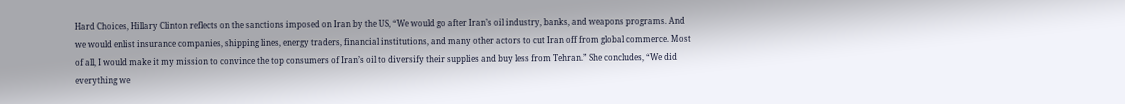Hard Choices, Hillary Clinton reflects on the sanctions imposed on Iran by the US, “We would go after Iran’s oil industry, banks, and weapons programs. And we would enlist insurance companies, shipping lines, energy traders, financial institutions, and many other actors to cut Iran off from global commerce. Most of all, I would make it my mission to convince the top consumers of Iran’s oil to diversify their supplies and buy less from Tehran.” She concludes, “We did everything we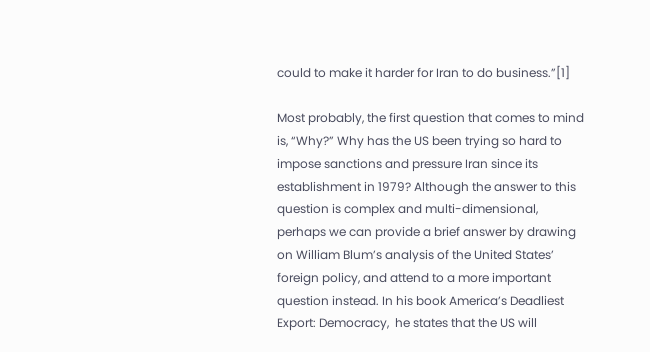could to make it harder for Iran to do business.”[1]

Most probably, the first question that comes to mind is, “Why?” Why has the US been trying so hard to impose sanctions and pressure Iran since its establishment in 1979? Although the answer to this question is complex and multi-dimensional, perhaps we can provide a brief answer by drawing on William Blum’s analysis of the United States’ foreign policy, and attend to a more important question instead. In his book America’s Deadliest Export: Democracy,  he states that the US will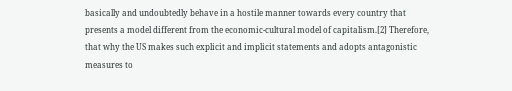basically and undoubtedly behave in a hostile manner towards every country that presents a model different from the economic-cultural model of capitalism.[2] Therefore, that why the US makes such explicit and implicit statements and adopts antagonistic measures to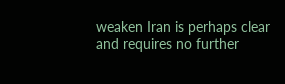weaken Iran is perhaps clear and requires no further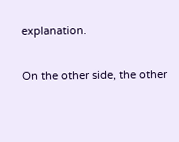explanation.

On the other side, the other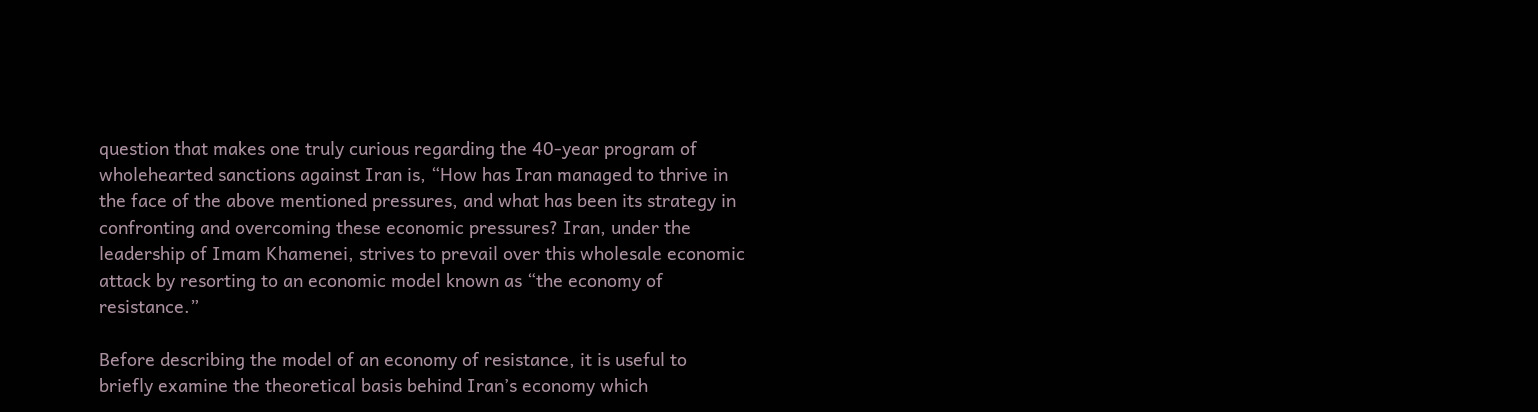question that makes one truly curious regarding the 40-year program of wholehearted sanctions against Iran is, “How has Iran managed to thrive in the face of the above mentioned pressures, and what has been its strategy in confronting and overcoming these economic pressures? Iran, under the leadership of Imam Khamenei, strives to prevail over this wholesale economic attack by resorting to an economic model known as “the economy of resistance.”

Before describing the model of an economy of resistance, it is useful to briefly examine the theoretical basis behind Iran’s economy which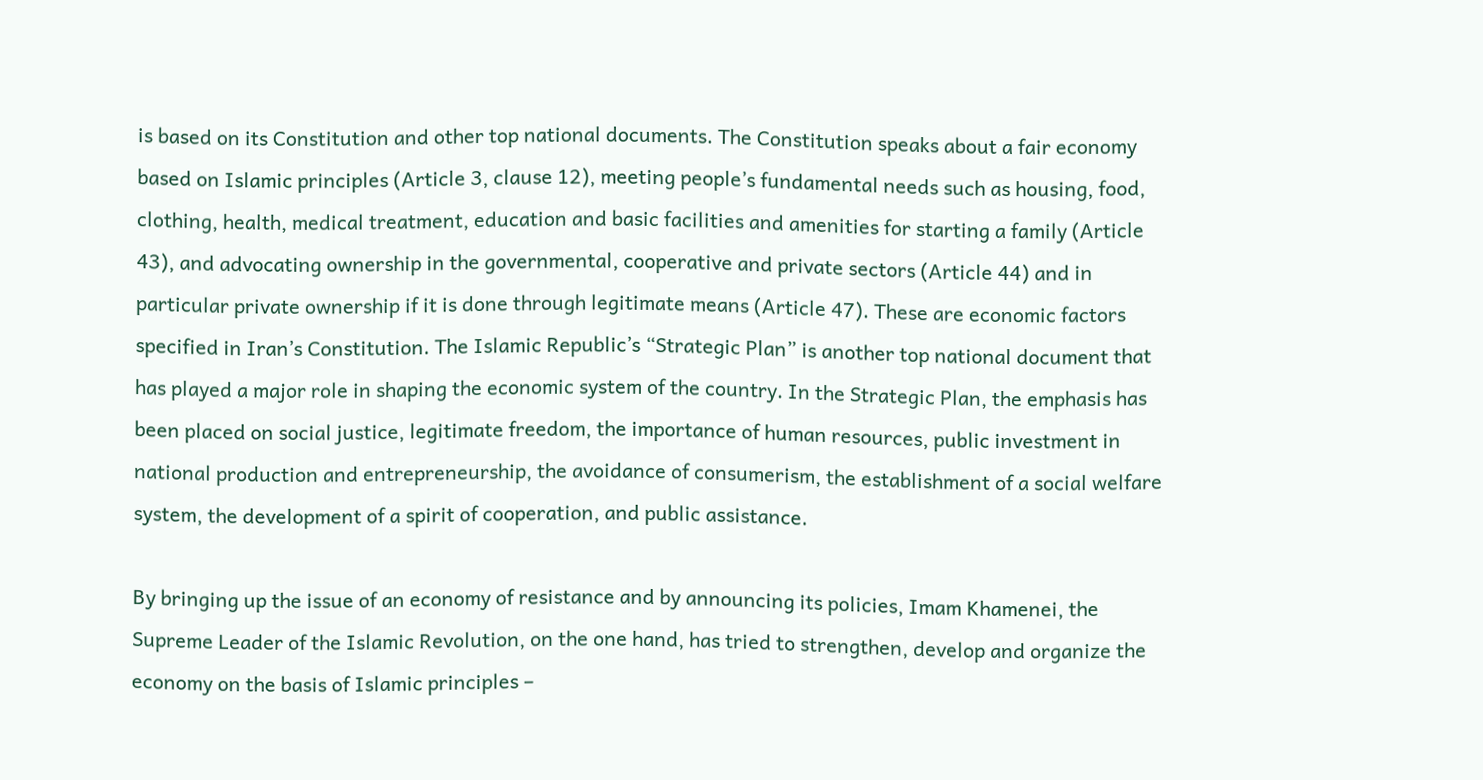is based on its Constitution and other top national documents. The Constitution speaks about a fair economy based on Islamic principles (Article 3, clause 12), meeting people’s fundamental needs such as housing, food, clothing, health, medical treatment, education and basic facilities and amenities for starting a family (Article 43), and advocating ownership in the governmental, cooperative and private sectors (Article 44) and in particular private ownership if it is done through legitimate means (Article 47). These are economic factors specified in Iran’s Constitution. The Islamic Republic’s “Strategic Plan” is another top national document that has played a major role in shaping the economic system of the country. In the Strategic Plan, the emphasis has been placed on social justice, legitimate freedom, the importance of human resources, public investment in national production and entrepreneurship, the avoidance of consumerism, the establishment of a social welfare system, the development of a spirit of cooperation, and public assistance.

By bringing up the issue of an economy of resistance and by announcing its policies, Imam Khamenei, the Supreme Leader of the Islamic Revolution, on the one hand, has tried to strengthen, develop and organize the economy on the basis of Islamic principles –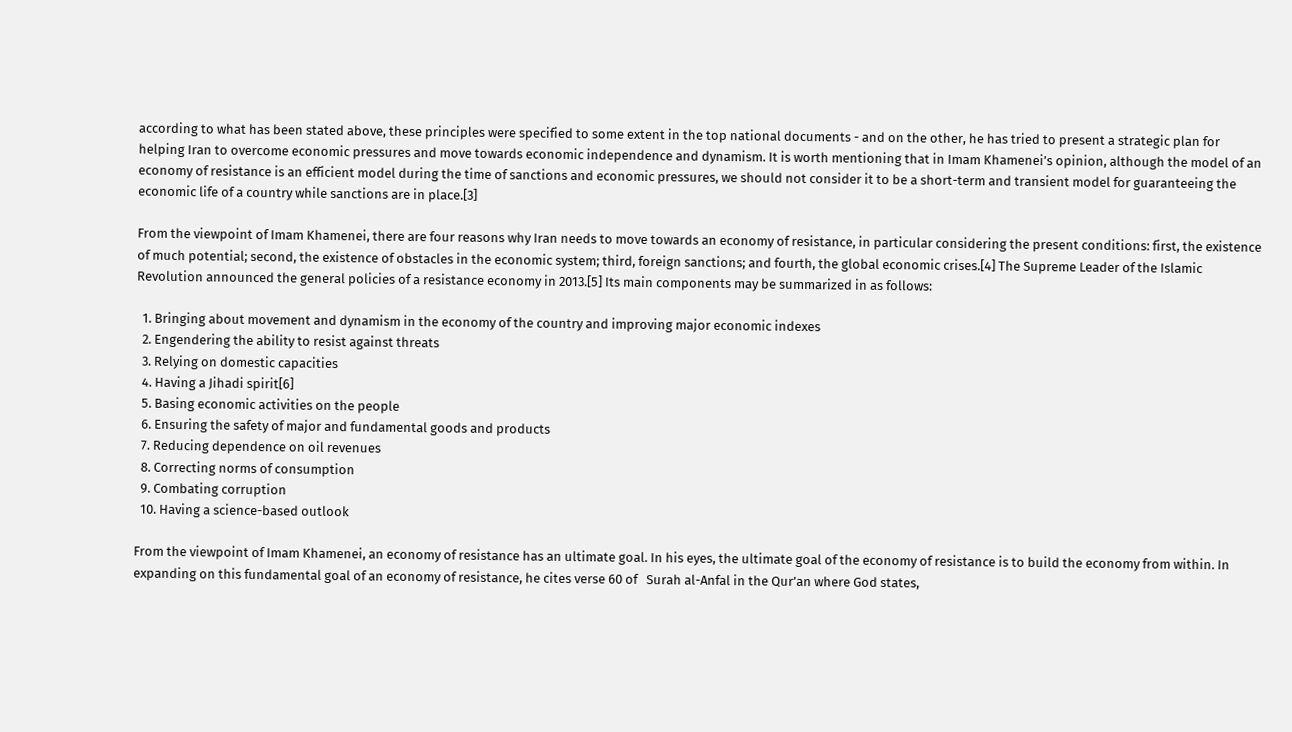according to what has been stated above, these principles were specified to some extent in the top national documents - and on the other, he has tried to present a strategic plan for helping Iran to overcome economic pressures and move towards economic independence and dynamism. It is worth mentioning that in Imam Khamenei’s opinion, although the model of an economy of resistance is an efficient model during the time of sanctions and economic pressures, we should not consider it to be a short-term and transient model for guaranteeing the economic life of a country while sanctions are in place.[3]

From the viewpoint of Imam Khamenei, there are four reasons why Iran needs to move towards an economy of resistance, in particular considering the present conditions: first, the existence of much potential; second, the existence of obstacles in the economic system; third, foreign sanctions; and fourth, the global economic crises.[4] The Supreme Leader of the Islamic Revolution announced the general policies of a resistance economy in 2013.[5] Its main components may be summarized in as follows:

  1. Bringing about movement and dynamism in the economy of the country and improving major economic indexes
  2. Engendering the ability to resist against threats
  3. Relying on domestic capacities
  4. Having a Jihadi spirit[6]
  5. Basing economic activities on the people
  6. Ensuring the safety of major and fundamental goods and products
  7. Reducing dependence on oil revenues
  8. Correcting norms of consumption
  9. Combating corruption
  10. Having a science-based outlook

From the viewpoint of Imam Khamenei, an economy of resistance has an ultimate goal. In his eyes, the ultimate goal of the economy of resistance is to build the economy from within. In expanding on this fundamental goal of an economy of resistance, he cites verse 60 of   Surah al-Anfal in the Qur’an where God states,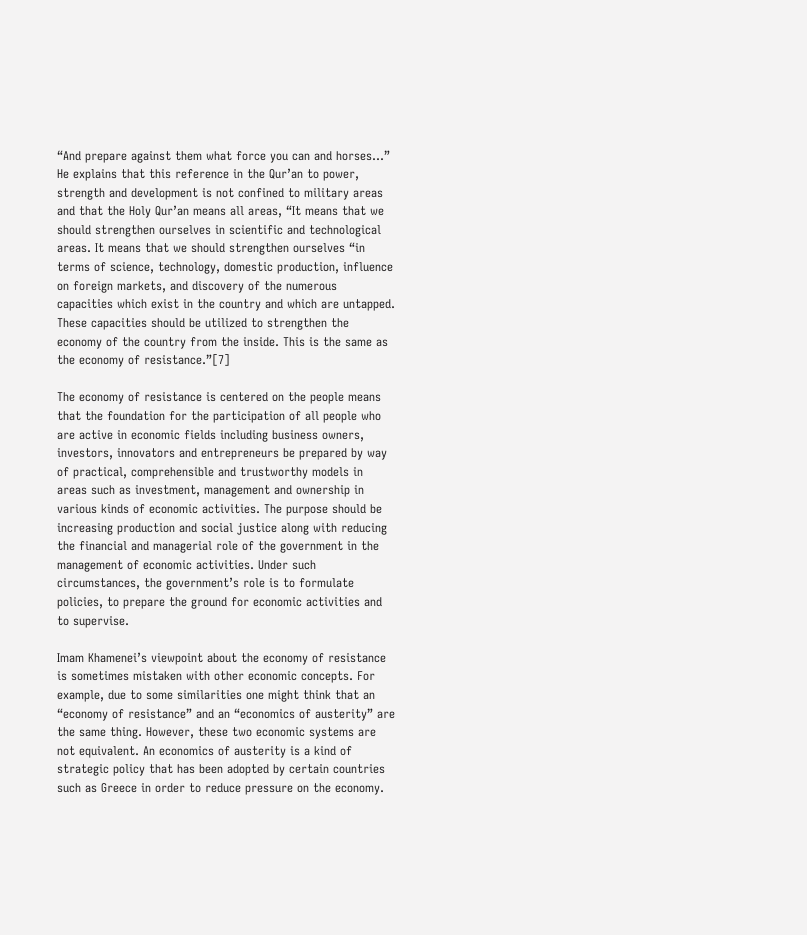“And prepare against them what force you can and horses...” He explains that this reference in the Qur’an to power, strength and development is not confined to military areas and that the Holy Qur’an means all areas, “It means that we should strengthen ourselves in scientific and technological areas. It means that we should strengthen ourselves “in terms of science, technology, domestic production, influence on foreign markets, and discovery of the numerous capacities which exist in the country and which are untapped. These capacities should be utilized to strengthen the economy of the country from the inside. This is the same as the economy of resistance.”[7]

The economy of resistance is centered on the people means that the foundation for the participation of all people who are active in economic fields including business owners, investors, innovators and entrepreneurs be prepared by way of practical, comprehensible and trustworthy models in areas such as investment, management and ownership in various kinds of economic activities. The purpose should be increasing production and social justice along with reducing the financial and managerial role of the government in the management of economic activities. Under such circumstances, the government’s role is to formulate policies, to prepare the ground for economic activities and to supervise.

Imam Khamenei’s viewpoint about the economy of resistance is sometimes mistaken with other economic concepts. For example, due to some similarities one might think that an “economy of resistance” and an “economics of austerity” are the same thing. However, these two economic systems are not equivalent. An economics of austerity is a kind of strategic policy that has been adopted by certain countries such as Greece in order to reduce pressure on the economy.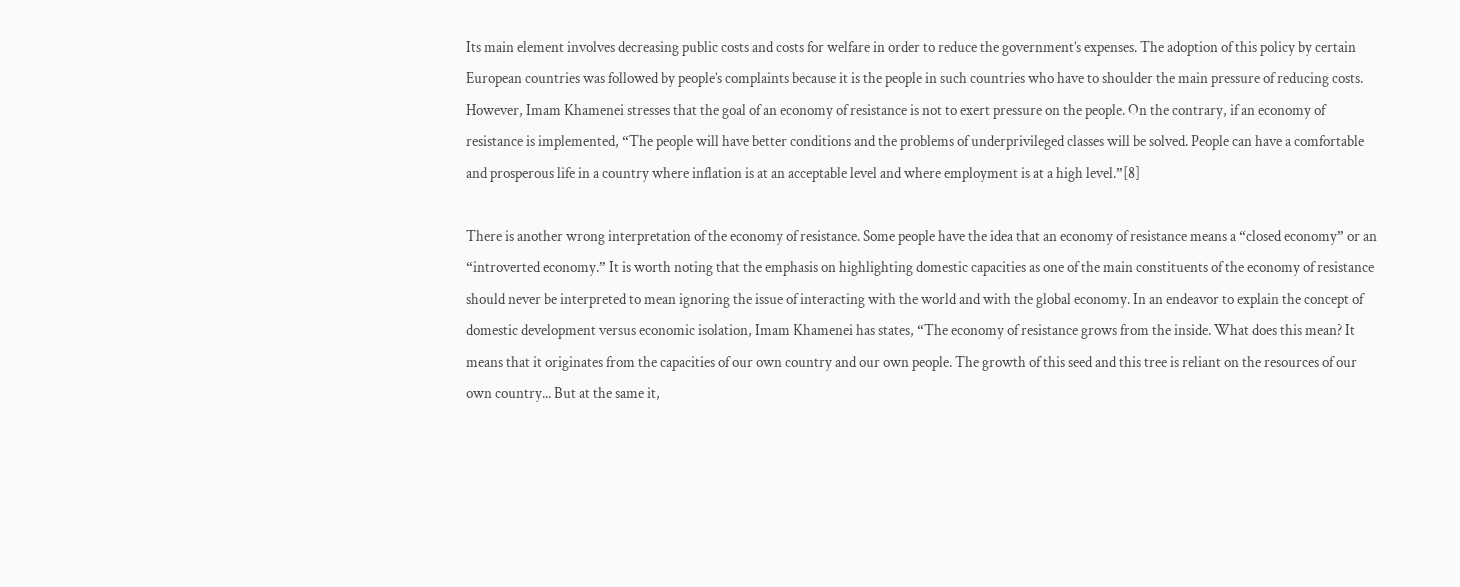Its main element involves decreasing public costs and costs for welfare in order to reduce the government’s expenses. The adoption of this policy by certain European countries was followed by people’s complaints because it is the people in such countries who have to shoulder the main pressure of reducing costs. However, Imam Khamenei stresses that the goal of an economy of resistance is not to exert pressure on the people. On the contrary, if an economy of resistance is implemented, “The people will have better conditions and the problems of underprivileged classes will be solved. People can have a comfortable and prosperous life in a country where inflation is at an acceptable level and where employment is at a high level.”[8]

There is another wrong interpretation of the economy of resistance. Some people have the idea that an economy of resistance means a “closed economy” or an “introverted economy.” It is worth noting that the emphasis on highlighting domestic capacities as one of the main constituents of the economy of resistance should never be interpreted to mean ignoring the issue of interacting with the world and with the global economy. In an endeavor to explain the concept of domestic development versus economic isolation, Imam Khamenei has states, “The economy of resistance grows from the inside. What does this mean? It means that it originates from the capacities of our own country and our own people. The growth of this seed and this tree is reliant on the resources of our own country... But at the same it,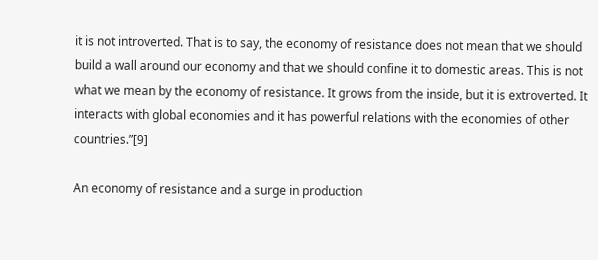it is not introverted. That is to say, the economy of resistance does not mean that we should build a wall around our economy and that we should confine it to domestic areas. This is not what we mean by the economy of resistance. It grows from the inside, but it is extroverted. It interacts with global economies and it has powerful relations with the economies of other countries.”[9]

An economy of resistance and a surge in production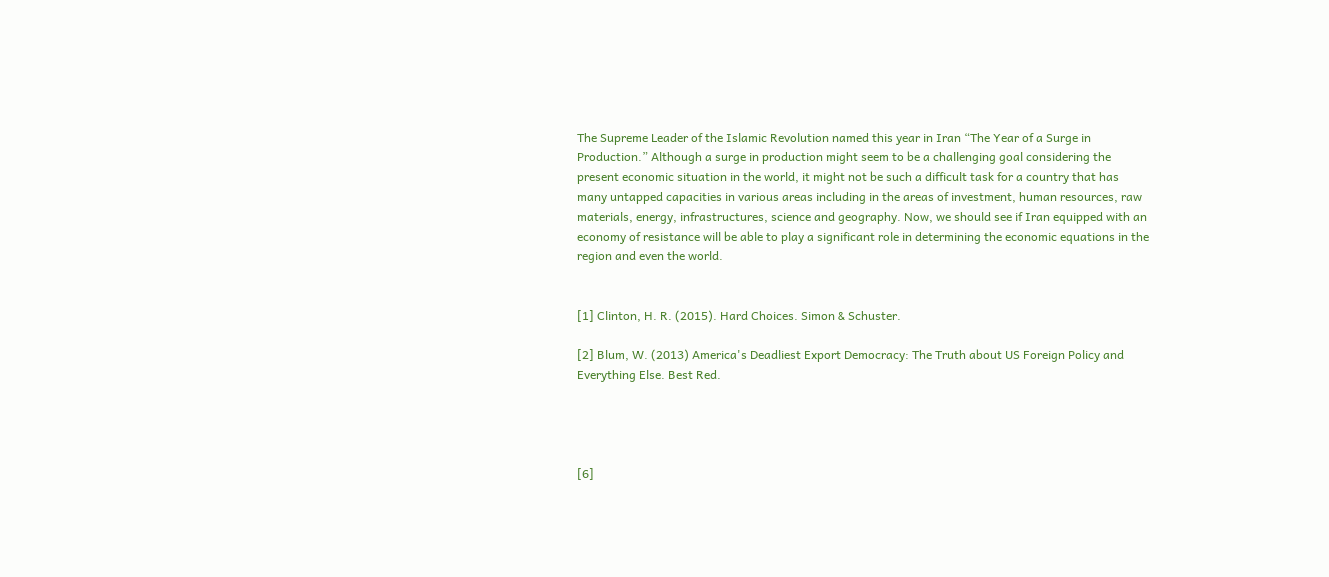The Supreme Leader of the Islamic Revolution named this year in Iran “The Year of a Surge in Production.” Although a surge in production might seem to be a challenging goal considering the present economic situation in the world, it might not be such a difficult task for a country that has many untapped capacities in various areas including in the areas of investment, human resources, raw materials, energy, infrastructures, science and geography. Now, we should see if Iran equipped with an economy of resistance will be able to play a significant role in determining the economic equations in the region and even the world.


[1] Clinton, H. R. (2015). Hard Choices. Simon & Schuster.

[2] Blum, W. (2013) America's Deadliest Export Democracy: The Truth about US Foreign Policy and Everything Else. Best Red.




[6]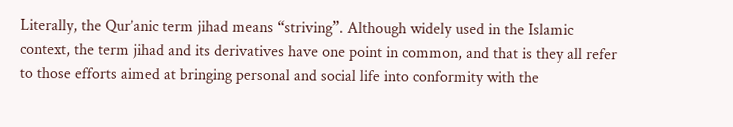Literally, the Qur’anic term jihad means “striving”. Although widely used in the Islamic context, the term jihad and its derivatives have one point in common, and that is they all refer to those efforts aimed at bringing personal and social life into conformity with the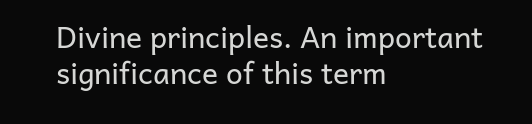Divine principles. An important significance of this term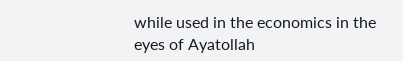while used in the economics in the eyes of Ayatollah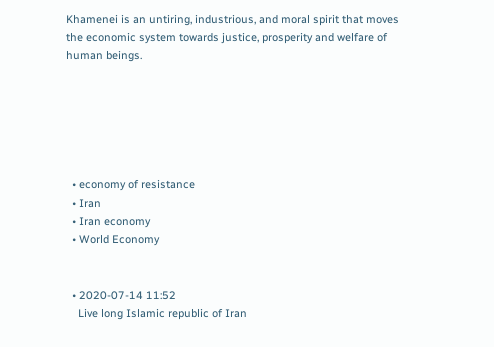Khamenei is an untiring, industrious, and moral spirit that moves the economic system towards justice, prosperity and welfare of human beings.






  • economy of resistance
  • Iran
  • Iran economy
  • World Economy


  • 2020-07-14 11:52
    Live long Islamic republic of Iran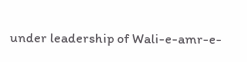under leadership of Wali-e-amr-e-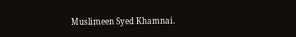Muslimeen Syed Khamnai.